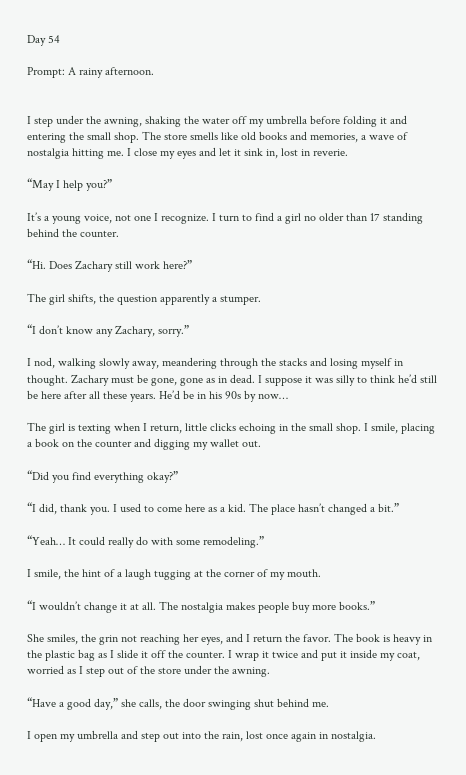Day 54

Prompt: A rainy afternoon.


I step under the awning, shaking the water off my umbrella before folding it and entering the small shop. The store smells like old books and memories, a wave of nostalgia hitting me. I close my eyes and let it sink in, lost in reverie.

“May I help you?”

It’s a young voice, not one I recognize. I turn to find a girl no older than 17 standing behind the counter.

“Hi. Does Zachary still work here?”

The girl shifts, the question apparently a stumper.

“I don’t know any Zachary, sorry.”

I nod, walking slowly away, meandering through the stacks and losing myself in thought. Zachary must be gone, gone as in dead. I suppose it was silly to think he’d still be here after all these years. He’d be in his 90s by now…

The girl is texting when I return, little clicks echoing in the small shop. I smile, placing a book on the counter and digging my wallet out.

“Did you find everything okay?”

“I did, thank you. I used to come here as a kid. The place hasn’t changed a bit.”

“Yeah… It could really do with some remodeling.”

I smile, the hint of a laugh tugging at the corner of my mouth.

“I wouldn’t change it at all. The nostalgia makes people buy more books.”

She smiles, the grin not reaching her eyes, and I return the favor. The book is heavy in the plastic bag as I slide it off the counter. I wrap it twice and put it inside my coat, worried as I step out of the store under the awning.

“Have a good day,” she calls, the door swinging shut behind me.

I open my umbrella and step out into the rain, lost once again in nostalgia.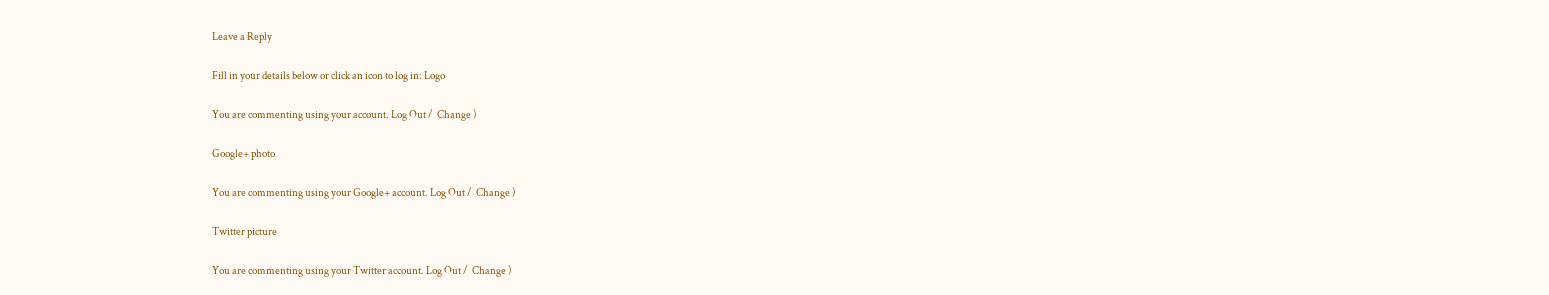Leave a Reply

Fill in your details below or click an icon to log in: Logo

You are commenting using your account. Log Out /  Change )

Google+ photo

You are commenting using your Google+ account. Log Out /  Change )

Twitter picture

You are commenting using your Twitter account. Log Out /  Change )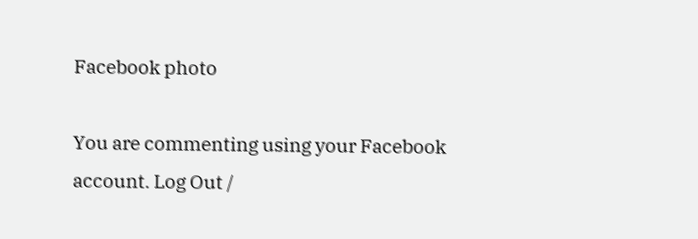Facebook photo

You are commenting using your Facebook account. Log Out /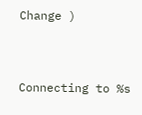Change )


Connecting to %s